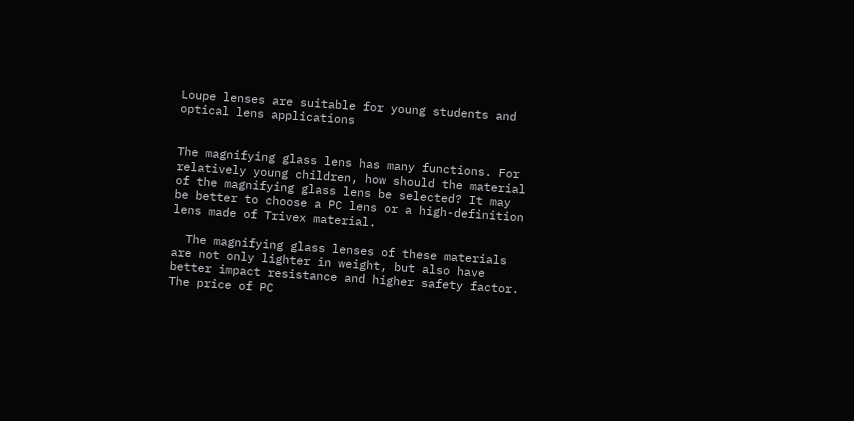Loupe lenses are suitable for young students and optical lens applications


The magnifying glass lens has many functions. For relatively young children, how should the material of the magnifying glass lens be selected? It may be better to choose a PC lens or a high-definition lens made of Trivex material.

  The magnifying glass lenses of these materials are not only lighter in weight, but also have better impact resistance and higher safety factor. The price of PC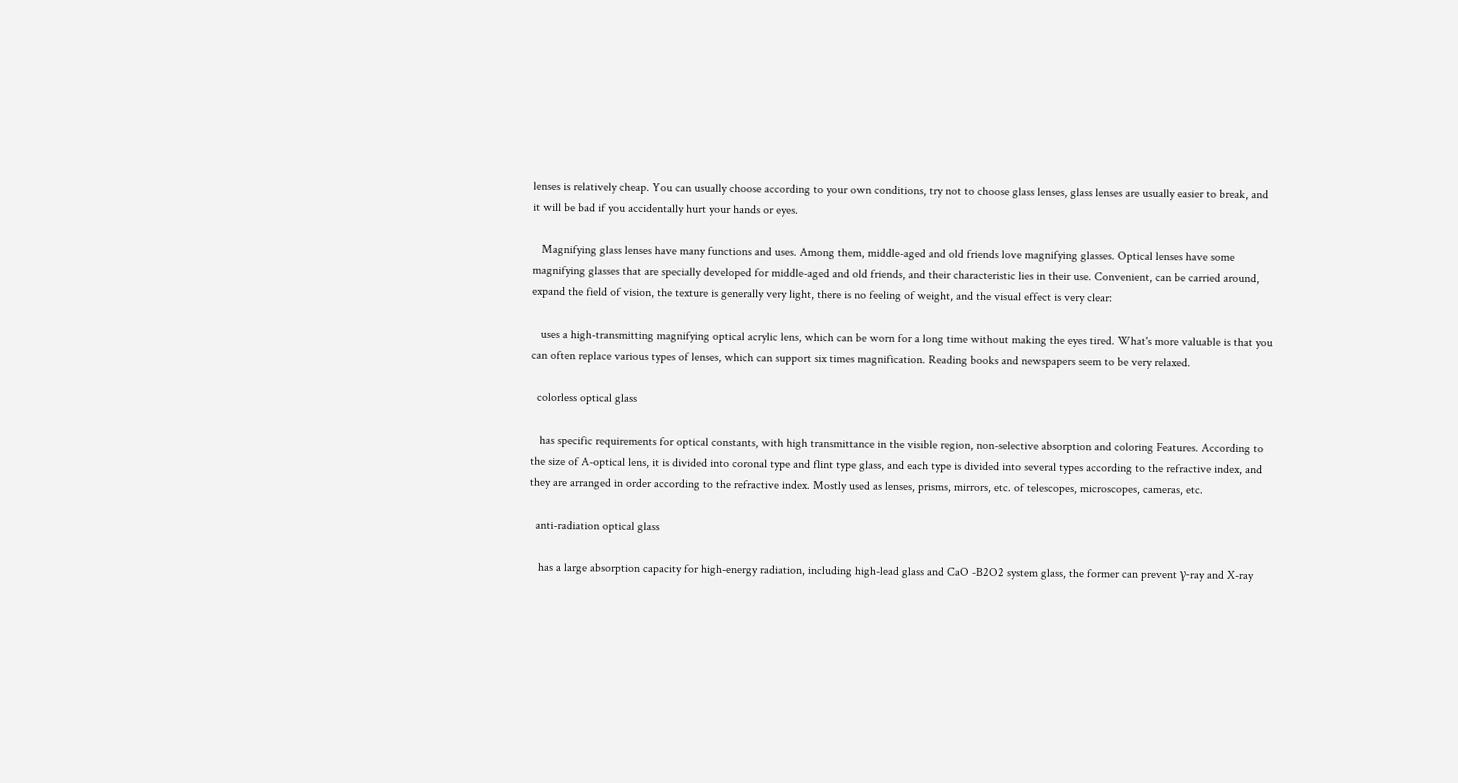lenses is relatively cheap. You can usually choose according to your own conditions, try not to choose glass lenses, glass lenses are usually easier to break, and it will be bad if you accidentally hurt your hands or eyes.

   Magnifying glass lenses have many functions and uses. Among them, middle-aged and old friends love magnifying glasses. Optical lenses have some magnifying glasses that are specially developed for middle-aged and old friends, and their characteristic lies in their use. Convenient, can be carried around, expand the field of vision, the texture is generally very light, there is no feeling of weight, and the visual effect is very clear:

   uses a high-transmitting magnifying optical acrylic lens, which can be worn for a long time without making the eyes tired. What's more valuable is that you can often replace various types of lenses, which can support six times magnification. Reading books and newspapers seem to be very relaxed.

  colorless optical glass

   has specific requirements for optical constants, with high transmittance in the visible region, non-selective absorption and coloring Features. According to the size of A-optical lens, it is divided into coronal type and flint type glass, and each type is divided into several types according to the refractive index, and they are arranged in order according to the refractive index. Mostly used as lenses, prisms, mirrors, etc. of telescopes, microscopes, cameras, etc.

  anti-radiation optical glass

   has a large absorption capacity for high-energy radiation, including high-lead glass and CaO -B2O2 system glass, the former can prevent γ-ray and X-ray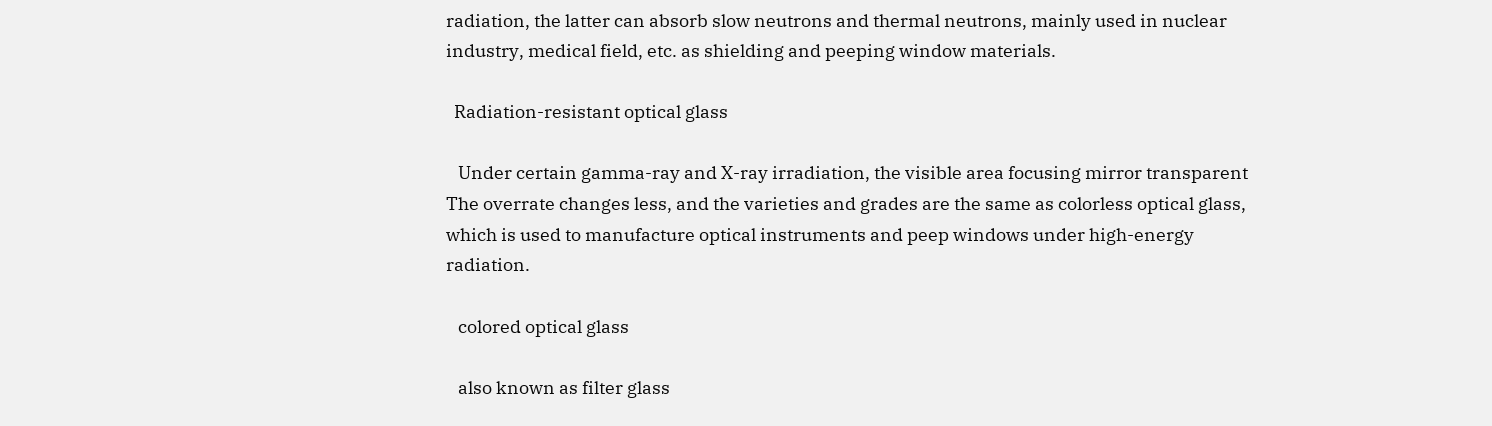radiation, the latter can absorb slow neutrons and thermal neutrons, mainly used in nuclear industry, medical field, etc. as shielding and peeping window materials.

  Radiation-resistant optical glass

   Under certain gamma-ray and X-ray irradiation, the visible area focusing mirror transparent The overrate changes less, and the varieties and grades are the same as colorless optical glass, which is used to manufacture optical instruments and peep windows under high-energy radiation.

   colored optical glass

   also known as filter glass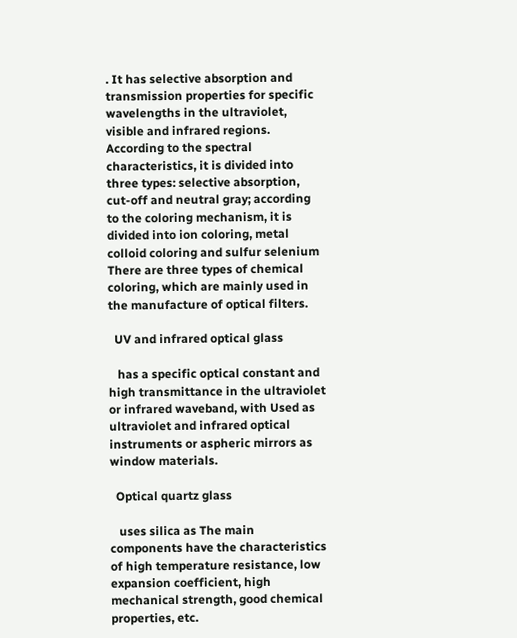. It has selective absorption and transmission properties for specific wavelengths in the ultraviolet, visible and infrared regions. According to the spectral characteristics, it is divided into three types: selective absorption, cut-off and neutral gray; according to the coloring mechanism, it is divided into ion coloring, metal colloid coloring and sulfur selenium There are three types of chemical coloring, which are mainly used in the manufacture of optical filters.

  UV and infrared optical glass

   has a specific optical constant and high transmittance in the ultraviolet or infrared waveband, with Used as ultraviolet and infrared optical instruments or aspheric mirrors as window materials.

  Optical quartz glass

   uses silica as The main components have the characteristics of high temperature resistance, low expansion coefficient, high mechanical strength, good chemical properties, etc.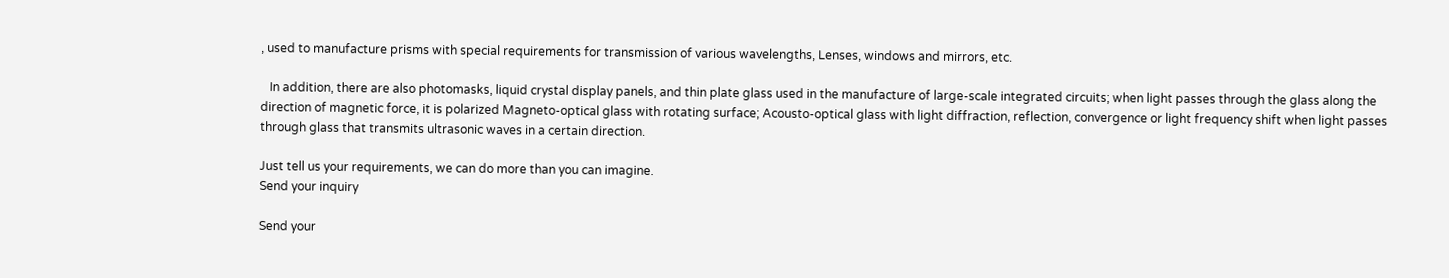, used to manufacture prisms with special requirements for transmission of various wavelengths, Lenses, windows and mirrors, etc.

   In addition, there are also photomasks, liquid crystal display panels, and thin plate glass used in the manufacture of large-scale integrated circuits; when light passes through the glass along the direction of magnetic force, it is polarized Magneto-optical glass with rotating surface; Acousto-optical glass with light diffraction, reflection, convergence or light frequency shift when light passes through glass that transmits ultrasonic waves in a certain direction.

Just tell us your requirements, we can do more than you can imagine.
Send your inquiry

Send your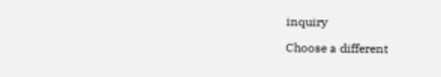inquiry

Choose a different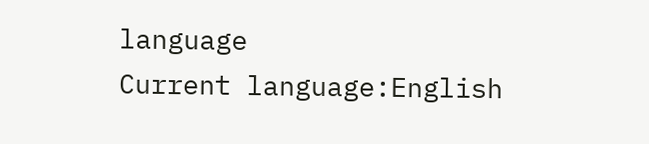language
Current language:English